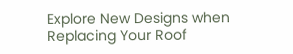Explore New Designs when Replacing Your Roof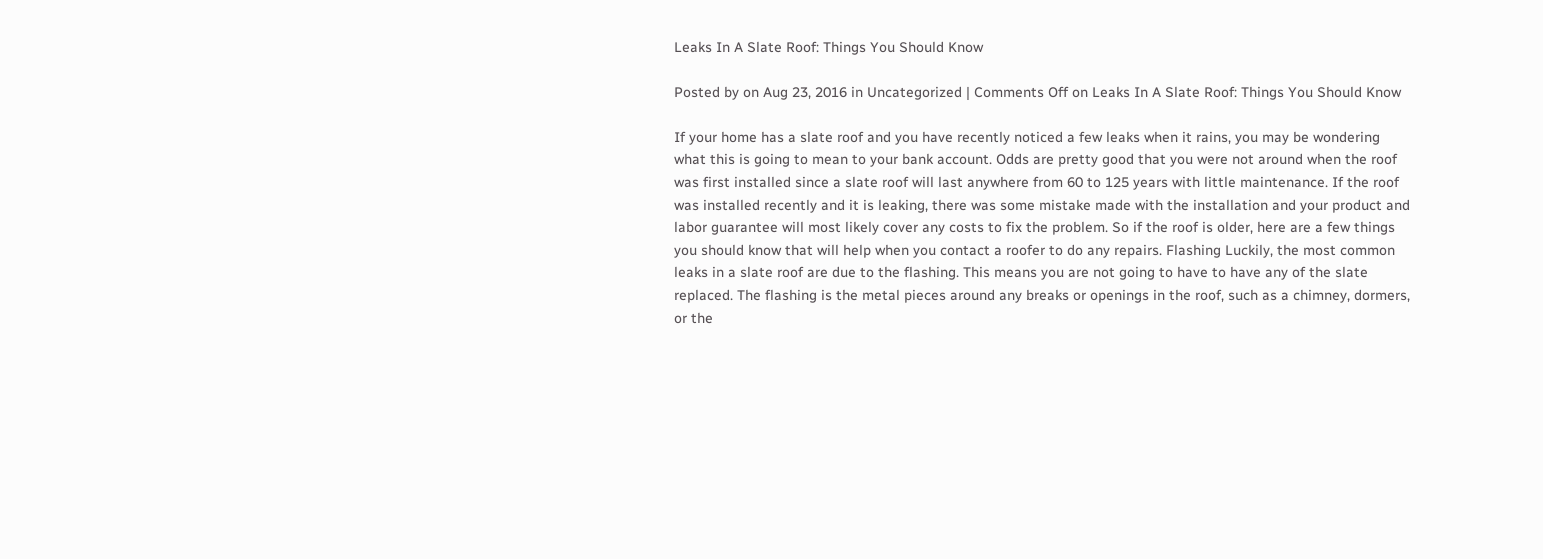Leaks In A Slate Roof: Things You Should Know

Posted by on Aug 23, 2016 in Uncategorized | Comments Off on Leaks In A Slate Roof: Things You Should Know

If your home has a slate roof and you have recently noticed a few leaks when it rains, you may be wondering what this is going to mean to your bank account. Odds are pretty good that you were not around when the roof was first installed since a slate roof will last anywhere from 60 to 125 years with little maintenance. If the roof was installed recently and it is leaking, there was some mistake made with the installation and your product and labor guarantee will most likely cover any costs to fix the problem. So if the roof is older, here are a few things you should know that will help when you contact a roofer to do any repairs. Flashing Luckily, the most common leaks in a slate roof are due to the flashing. This means you are not going to have to have any of the slate replaced. The flashing is the metal pieces around any breaks or openings in the roof, such as a chimney, dormers, or the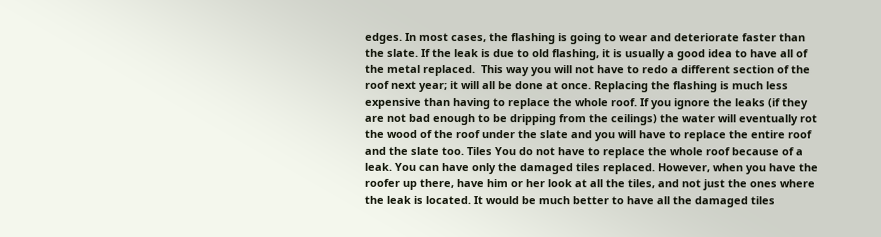edges. In most cases, the flashing is going to wear and deteriorate faster than the slate. If the leak is due to old flashing, it is usually a good idea to have all of the metal replaced.  This way you will not have to redo a different section of the roof next year; it will all be done at once. Replacing the flashing is much less expensive than having to replace the whole roof. If you ignore the leaks (if they are not bad enough to be dripping from the ceilings) the water will eventually rot the wood of the roof under the slate and you will have to replace the entire roof and the slate too. Tiles You do not have to replace the whole roof because of a leak. You can have only the damaged tiles replaced. However, when you have the roofer up there, have him or her look at all the tiles, and not just the ones where the leak is located. It would be much better to have all the damaged tiles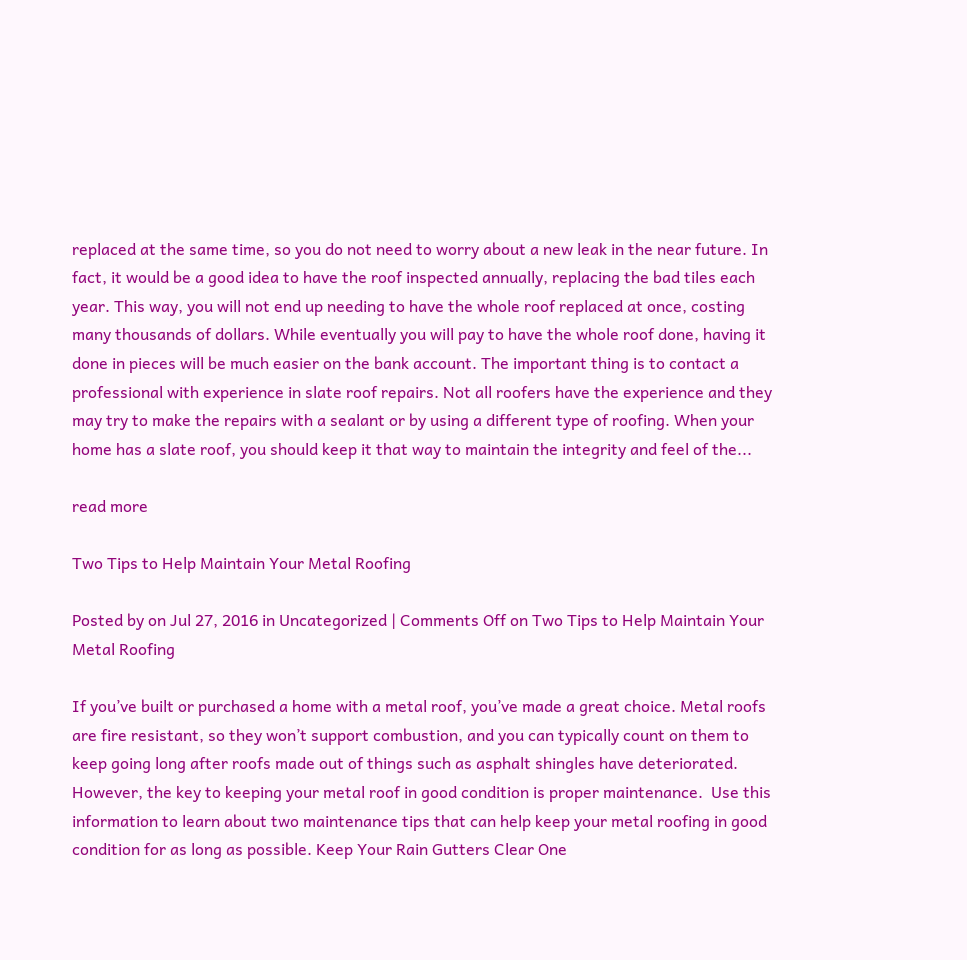replaced at the same time, so you do not need to worry about a new leak in the near future. In fact, it would be a good idea to have the roof inspected annually, replacing the bad tiles each year. This way, you will not end up needing to have the whole roof replaced at once, costing many thousands of dollars. While eventually you will pay to have the whole roof done, having it done in pieces will be much easier on the bank account. The important thing is to contact a professional with experience in slate roof repairs. Not all roofers have the experience and they may try to make the repairs with a sealant or by using a different type of roofing. When your home has a slate roof, you should keep it that way to maintain the integrity and feel of the...

read more

Two Tips to Help Maintain Your Metal Roofing

Posted by on Jul 27, 2016 in Uncategorized | Comments Off on Two Tips to Help Maintain Your Metal Roofing

If you’ve built or purchased a home with a metal roof, you’ve made a great choice. Metal roofs are fire resistant, so they won’t support combustion, and you can typically count on them to keep going long after roofs made out of things such as asphalt shingles have deteriorated. However, the key to keeping your metal roof in good condition is proper maintenance.  Use this information to learn about two maintenance tips that can help keep your metal roofing in good condition for as long as possible. Keep Your Rain Gutters Clear One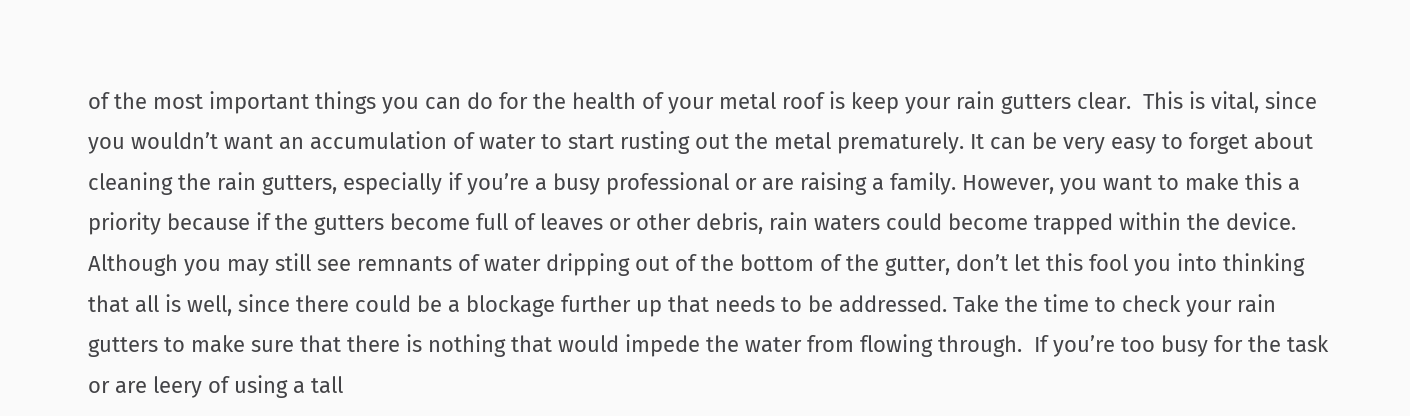of the most important things you can do for the health of your metal roof is keep your rain gutters clear.  This is vital, since you wouldn’t want an accumulation of water to start rusting out the metal prematurely. It can be very easy to forget about cleaning the rain gutters, especially if you’re a busy professional or are raising a family. However, you want to make this a priority because if the gutters become full of leaves or other debris, rain waters could become trapped within the device.  Although you may still see remnants of water dripping out of the bottom of the gutter, don’t let this fool you into thinking that all is well, since there could be a blockage further up that needs to be addressed. Take the time to check your rain gutters to make sure that there is nothing that would impede the water from flowing through.  If you’re too busy for the task or are leery of using a tall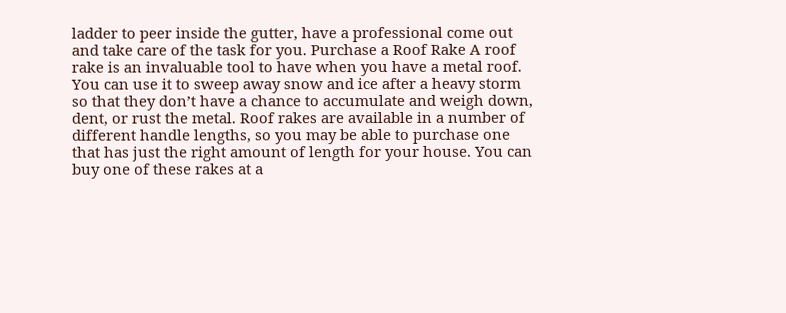ladder to peer inside the gutter, have a professional come out and take care of the task for you. Purchase a Roof Rake A roof rake is an invaluable tool to have when you have a metal roof.  You can use it to sweep away snow and ice after a heavy storm so that they don’t have a chance to accumulate and weigh down, dent, or rust the metal. Roof rakes are available in a number of different handle lengths, so you may be able to purchase one that has just the right amount of length for your house. You can buy one of these rakes at a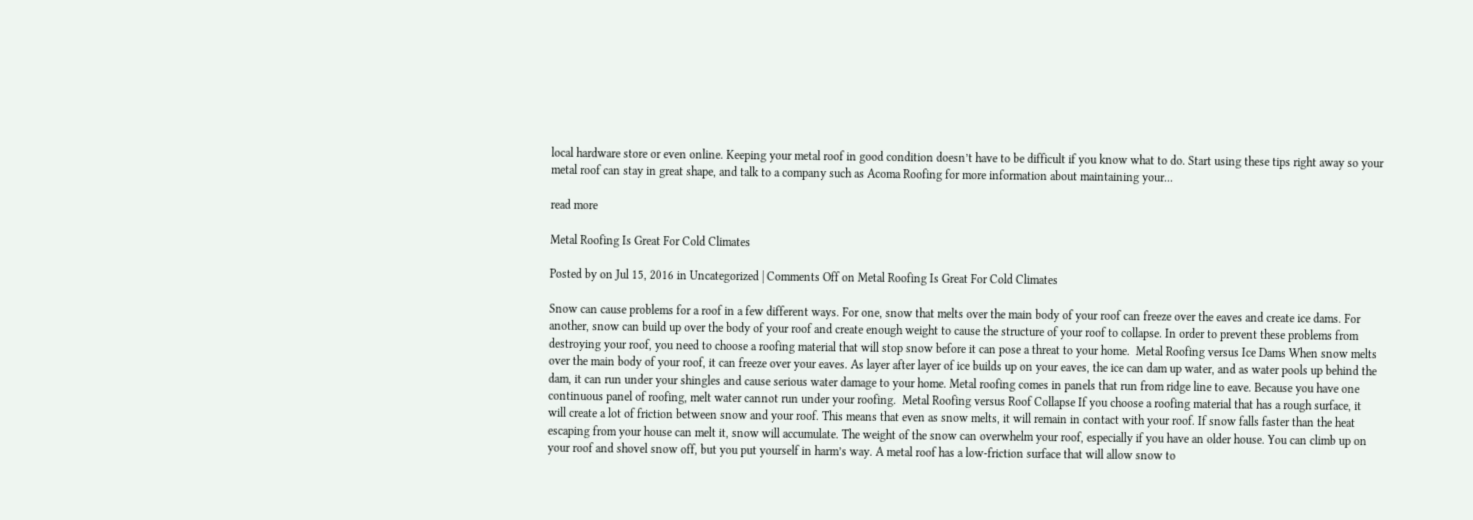local hardware store or even online. Keeping your metal roof in good condition doesn’t have to be difficult if you know what to do. Start using these tips right away so your metal roof can stay in great shape, and talk to a company such as Acoma Roofing for more information about maintaining your...

read more

Metal Roofing Is Great For Cold Climates

Posted by on Jul 15, 2016 in Uncategorized | Comments Off on Metal Roofing Is Great For Cold Climates

Snow can cause problems for a roof in a few different ways. For one, snow that melts over the main body of your roof can freeze over the eaves and create ice dams. For another, snow can build up over the body of your roof and create enough weight to cause the structure of your roof to collapse. In order to prevent these problems from destroying your roof, you need to choose a roofing material that will stop snow before it can pose a threat to your home.  Metal Roofing versus Ice Dams When snow melts over the main body of your roof, it can freeze over your eaves. As layer after layer of ice builds up on your eaves, the ice can dam up water, and as water pools up behind the dam, it can run under your shingles and cause serious water damage to your home. Metal roofing comes in panels that run from ridge line to eave. Because you have one continuous panel of roofing, melt water cannot run under your roofing.  Metal Roofing versus Roof Collapse If you choose a roofing material that has a rough surface, it will create a lot of friction between snow and your roof. This means that even as snow melts, it will remain in contact with your roof. If snow falls faster than the heat escaping from your house can melt it, snow will accumulate. The weight of the snow can overwhelm your roof, especially if you have an older house. You can climb up on your roof and shovel snow off, but you put yourself in harm’s way. A metal roof has a low-friction surface that will allow snow to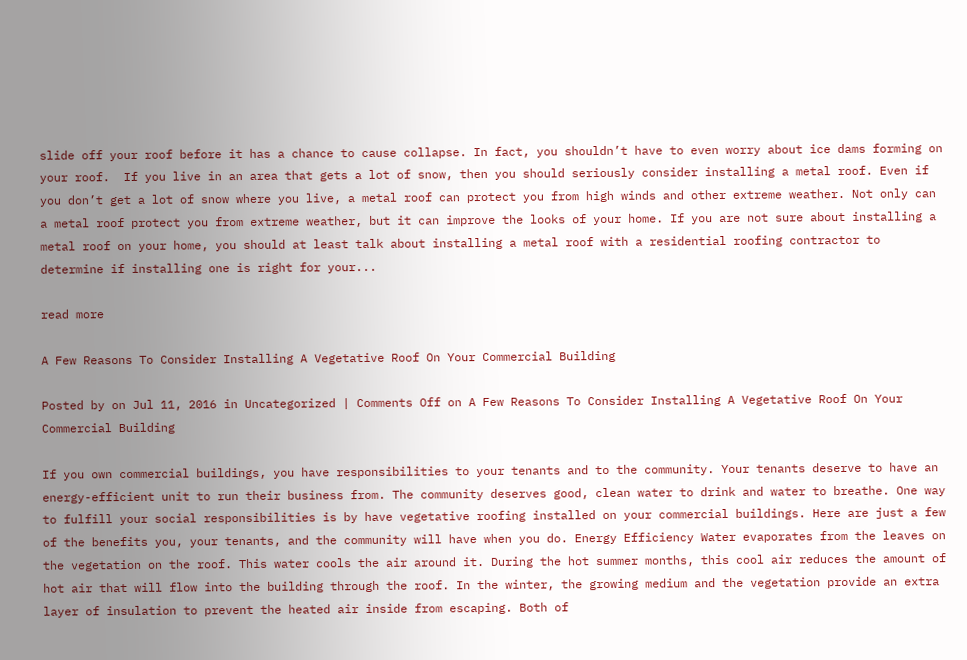slide off your roof before it has a chance to cause collapse. In fact, you shouldn’t have to even worry about ice dams forming on your roof.  If you live in an area that gets a lot of snow, then you should seriously consider installing a metal roof. Even if you don’t get a lot of snow where you live, a metal roof can protect you from high winds and other extreme weather. Not only can a metal roof protect you from extreme weather, but it can improve the looks of your home. If you are not sure about installing a metal roof on your home, you should at least talk about installing a metal roof with a residential roofing contractor to determine if installing one is right for your...

read more

A Few Reasons To Consider Installing A Vegetative Roof On Your Commercial Building

Posted by on Jul 11, 2016 in Uncategorized | Comments Off on A Few Reasons To Consider Installing A Vegetative Roof On Your Commercial Building

If you own commercial buildings, you have responsibilities to your tenants and to the community. Your tenants deserve to have an energy-efficient unit to run their business from. The community deserves good, clean water to drink and water to breathe. One way to fulfill your social responsibilities is by have vegetative roofing installed on your commercial buildings. Here are just a few of the benefits you, your tenants, and the community will have when you do. Energy Efficiency Water evaporates from the leaves on the vegetation on the roof. This water cools the air around it. During the hot summer months, this cool air reduces the amount of hot air that will flow into the building through the roof. In the winter, the growing medium and the vegetation provide an extra layer of insulation to prevent the heated air inside from escaping. Both of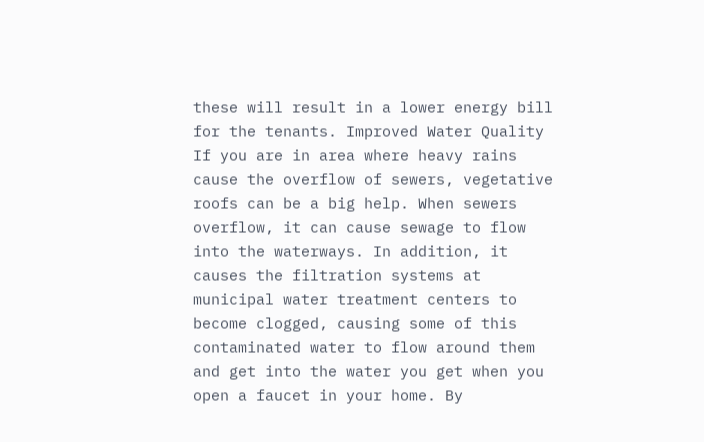these will result in a lower energy bill for the tenants. Improved Water Quality If you are in area where heavy rains cause the overflow of sewers, vegetative roofs can be a big help. When sewers overflow, it can cause sewage to flow into the waterways. In addition, it causes the filtration systems at municipal water treatment centers to become clogged, causing some of this contaminated water to flow around them and get into the water you get when you open a faucet in your home. By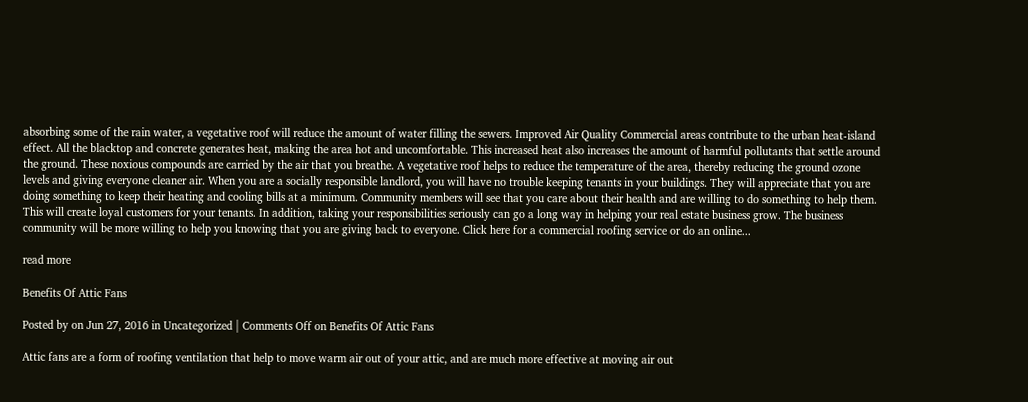absorbing some of the rain water, a vegetative roof will reduce the amount of water filling the sewers. Improved Air Quality Commercial areas contribute to the urban heat-island effect. All the blacktop and concrete generates heat, making the area hot and uncomfortable. This increased heat also increases the amount of harmful pollutants that settle around the ground. These noxious compounds are carried by the air that you breathe. A vegetative roof helps to reduce the temperature of the area, thereby reducing the ground ozone levels and giving everyone cleaner air. When you are a socially responsible landlord, you will have no trouble keeping tenants in your buildings. They will appreciate that you are doing something to keep their heating and cooling bills at a minimum. Community members will see that you care about their health and are willing to do something to help them. This will create loyal customers for your tenants. In addition, taking your responsibilities seriously can go a long way in helping your real estate business grow. The business community will be more willing to help you knowing that you are giving back to everyone. Click here for a commercial roofing service or do an online...

read more

Benefits Of Attic Fans

Posted by on Jun 27, 2016 in Uncategorized | Comments Off on Benefits Of Attic Fans

Attic fans are a form of roofing ventilation that help to move warm air out of your attic, and are much more effective at moving air out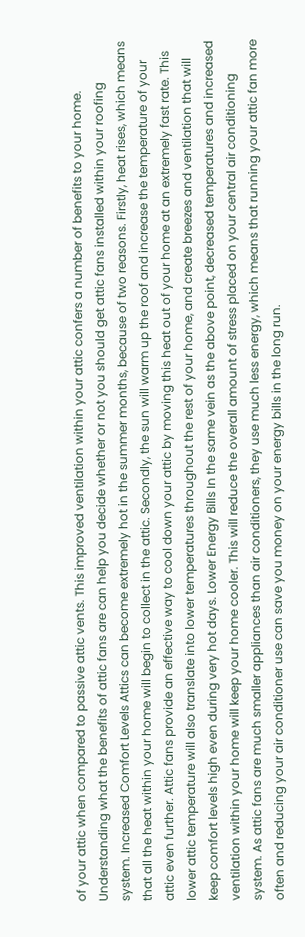of your attic when compared to passive attic vents. This improved ventilation within your attic confers a number of benefits to your home. Understanding what the benefits of attic fans are can help you decide whether or not you should get attic fans installed within your roofing system. Increased Comfort Levels Attics can become extremely hot in the summer months, because of two reasons. Firstly, heat rises, which means that all the heat within your home will begin to collect in the attic. Secondly, the sun will warm up the roof and increase the temperature of your attic even further. Attic fans provide an effective way to cool down your attic by moving this heat out of your home at an extremely fast rate. This lower attic temperature will also translate into lower temperatures throughout the rest of your home, and create breezes and ventilation that will keep comfort levels high even during very hot days. Lower Energy Bills In the same vein as the above point, decreased temperatures and increased ventilation within your home will keep your home cooler. This will reduce the overall amount of stress placed on your central air conditioning system. As attic fans are much smaller appliances than air conditioners, they use much less energy, which means that running your attic fan more often and reducing your air conditioner use can save you money on your energy bills in the long run.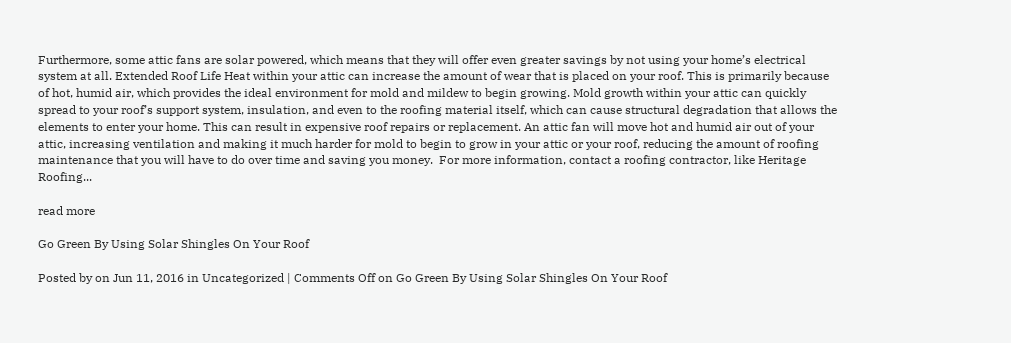Furthermore, some attic fans are solar powered, which means that they will offer even greater savings by not using your home’s electrical system at all. Extended Roof Life Heat within your attic can increase the amount of wear that is placed on your roof. This is primarily because of hot, humid air, which provides the ideal environment for mold and mildew to begin growing. Mold growth within your attic can quickly spread to your roof’s support system, insulation, and even to the roofing material itself, which can cause structural degradation that allows the elements to enter your home. This can result in expensive roof repairs or replacement. An attic fan will move hot and humid air out of your attic, increasing ventilation and making it much harder for mold to begin to grow in your attic or your roof, reducing the amount of roofing maintenance that you will have to do over time and saving you money.  For more information, contact a roofing contractor, like Heritage Roofing...

read more

Go Green By Using Solar Shingles On Your Roof

Posted by on Jun 11, 2016 in Uncategorized | Comments Off on Go Green By Using Solar Shingles On Your Roof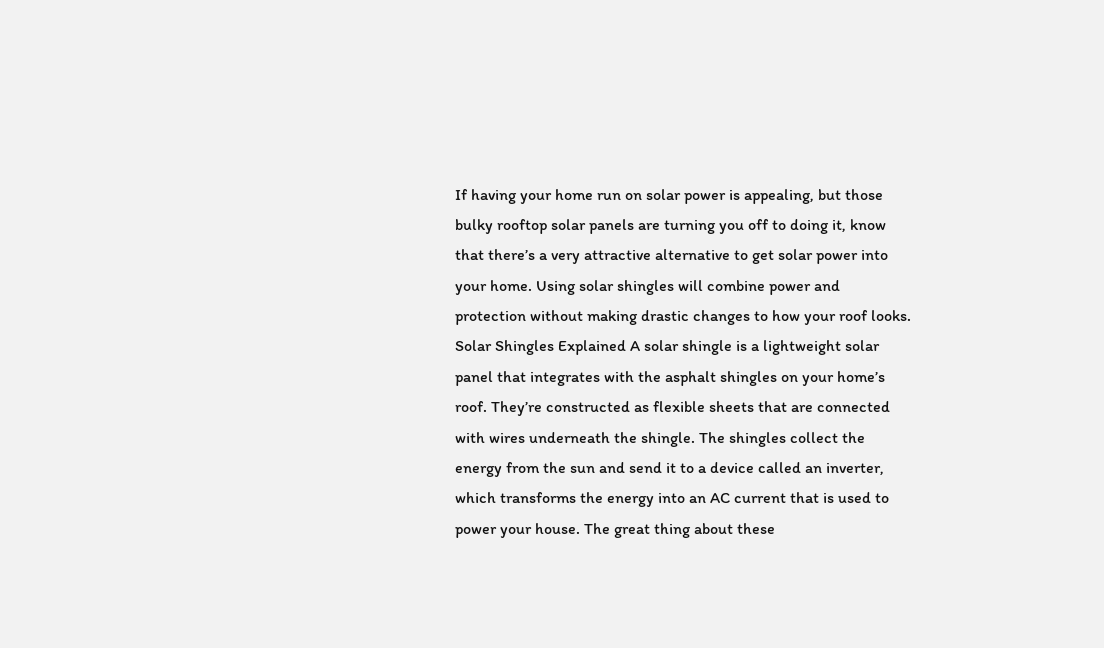If having your home run on solar power is appealing, but those bulky rooftop solar panels are turning you off to doing it, know that there’s a very attractive alternative to get solar power into your home. Using solar shingles will combine power and protection without making drastic changes to how your roof looks. Solar Shingles Explained A solar shingle is a lightweight solar panel that integrates with the asphalt shingles on your home’s roof. They’re constructed as flexible sheets that are connected with wires underneath the shingle. The shingles collect the energy from the sun and send it to a device called an inverter, which transforms the energy into an AC current that is used to power your house. The great thing about these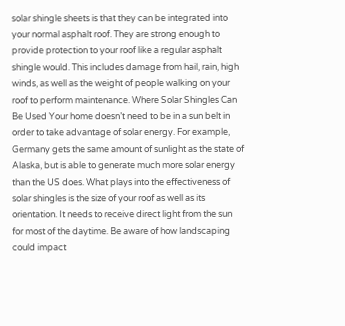solar shingle sheets is that they can be integrated into your normal asphalt roof. They are strong enough to provide protection to your roof like a regular asphalt shingle would. This includes damage from hail, rain, high winds, as well as the weight of people walking on your roof to perform maintenance. Where Solar Shingles Can Be Used Your home doesn’t need to be in a sun belt in order to take advantage of solar energy. For example, Germany gets the same amount of sunlight as the state of Alaska, but is able to generate much more solar energy than the US does. What plays into the effectiveness of solar shingles is the size of your roof as well as its orientation. It needs to receive direct light from the sun for most of the daytime. Be aware of how landscaping could impact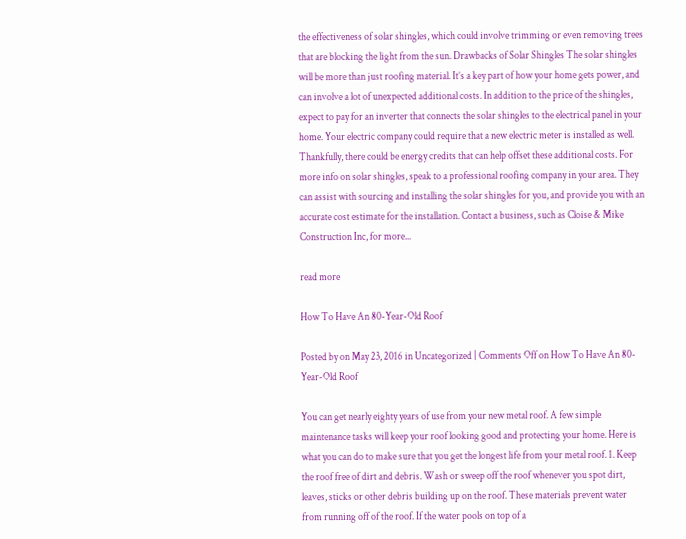the effectiveness of solar shingles, which could involve trimming or even removing trees that are blocking the light from the sun. Drawbacks of Solar Shingles The solar shingles will be more than just roofing material. It’s a key part of how your home gets power, and can involve a lot of unexpected additional costs. In addition to the price of the shingles, expect to pay for an inverter that connects the solar shingles to the electrical panel in your home. Your electric company could require that a new electric meter is installed as well. Thankfully, there could be energy credits that can help offset these additional costs. For more info on solar shingles, speak to a professional roofing company in your area. They can assist with sourcing and installing the solar shingles for you, and provide you with an accurate cost estimate for the installation. Contact a business, such as Cloise & Mike Construction Inc, for more...

read more

How To Have An 80-Year-Old Roof

Posted by on May 23, 2016 in Uncategorized | Comments Off on How To Have An 80-Year-Old Roof

You can get nearly eighty years of use from your new metal roof. A few simple maintenance tasks will keep your roof looking good and protecting your home. Here is what you can do to make sure that you get the longest life from your metal roof. 1. Keep the roof free of dirt and debris. Wash or sweep off the roof whenever you spot dirt, leaves, sticks or other debris building up on the roof. These materials prevent water from running off of the roof. If the water pools on top of a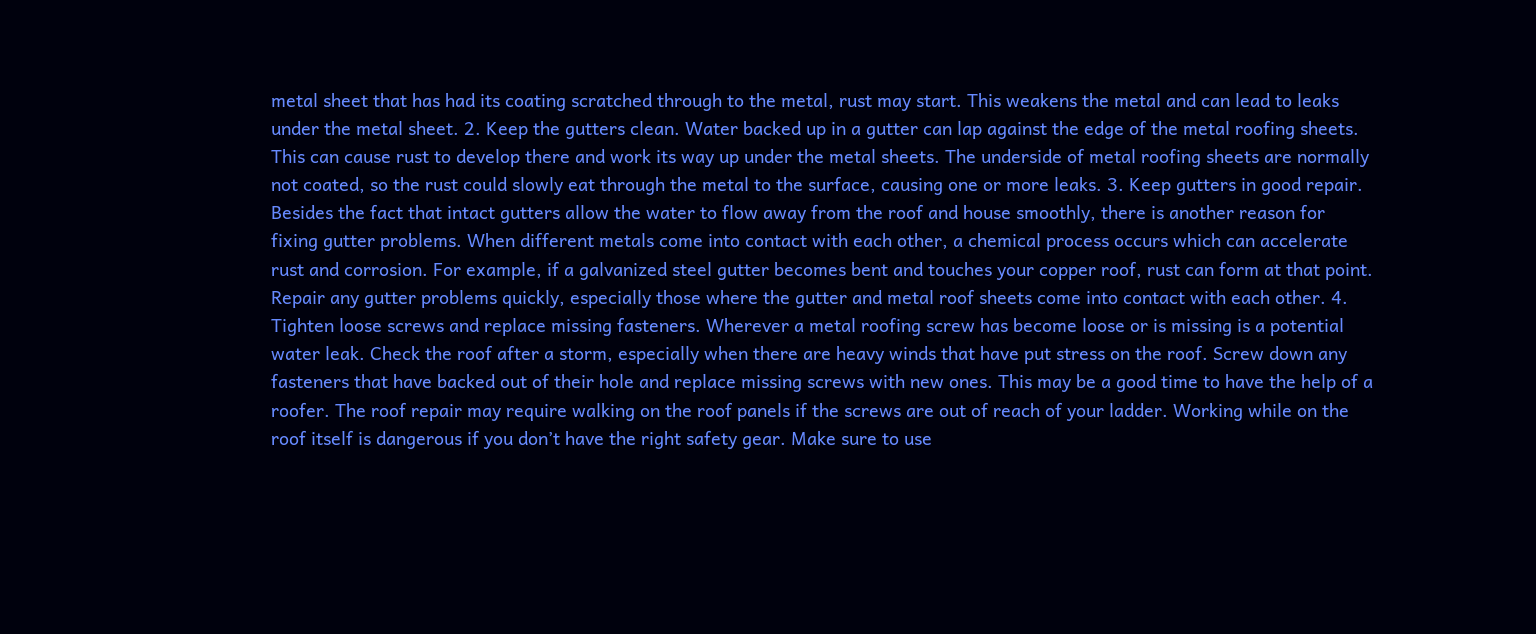metal sheet that has had its coating scratched through to the metal, rust may start. This weakens the metal and can lead to leaks under the metal sheet. 2. Keep the gutters clean. Water backed up in a gutter can lap against the edge of the metal roofing sheets. This can cause rust to develop there and work its way up under the metal sheets. The underside of metal roofing sheets are normally not coated, so the rust could slowly eat through the metal to the surface, causing one or more leaks. 3. Keep gutters in good repair. Besides the fact that intact gutters allow the water to flow away from the roof and house smoothly, there is another reason for fixing gutter problems. When different metals come into contact with each other, a chemical process occurs which can accelerate rust and corrosion. For example, if a galvanized steel gutter becomes bent and touches your copper roof, rust can form at that point. Repair any gutter problems quickly, especially those where the gutter and metal roof sheets come into contact with each other. 4. Tighten loose screws and replace missing fasteners. Wherever a metal roofing screw has become loose or is missing is a potential water leak. Check the roof after a storm, especially when there are heavy winds that have put stress on the roof. Screw down any fasteners that have backed out of their hole and replace missing screws with new ones. This may be a good time to have the help of a roofer. The roof repair may require walking on the roof panels if the screws are out of reach of your ladder. Working while on the roof itself is dangerous if you don’t have the right safety gear. Make sure to use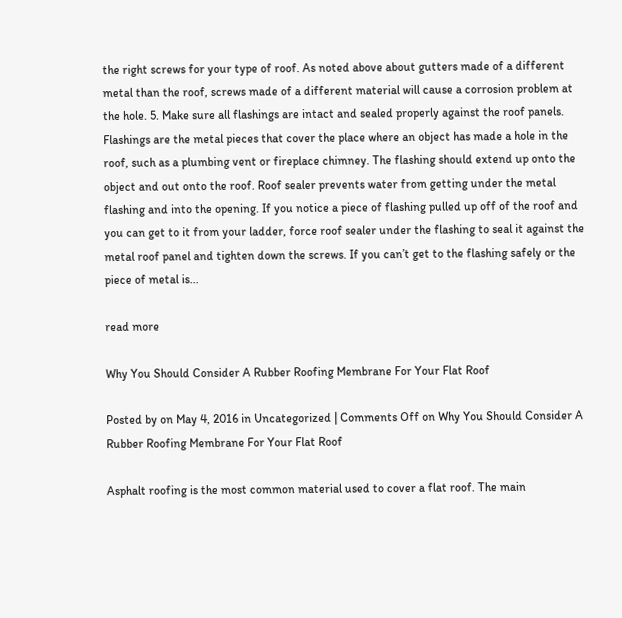the right screws for your type of roof. As noted above about gutters made of a different metal than the roof, screws made of a different material will cause a corrosion problem at the hole. 5. Make sure all flashings are intact and sealed properly against the roof panels. Flashings are the metal pieces that cover the place where an object has made a hole in the roof, such as a plumbing vent or fireplace chimney. The flashing should extend up onto the object and out onto the roof. Roof sealer prevents water from getting under the metal flashing and into the opening. If you notice a piece of flashing pulled up off of the roof and you can get to it from your ladder, force roof sealer under the flashing to seal it against the metal roof panel and tighten down the screws. If you can’t get to the flashing safely or the piece of metal is...

read more

Why You Should Consider A Rubber Roofing Membrane For Your Flat Roof

Posted by on May 4, 2016 in Uncategorized | Comments Off on Why You Should Consider A Rubber Roofing Membrane For Your Flat Roof

Asphalt roofing is the most common material used to cover a flat roof. The main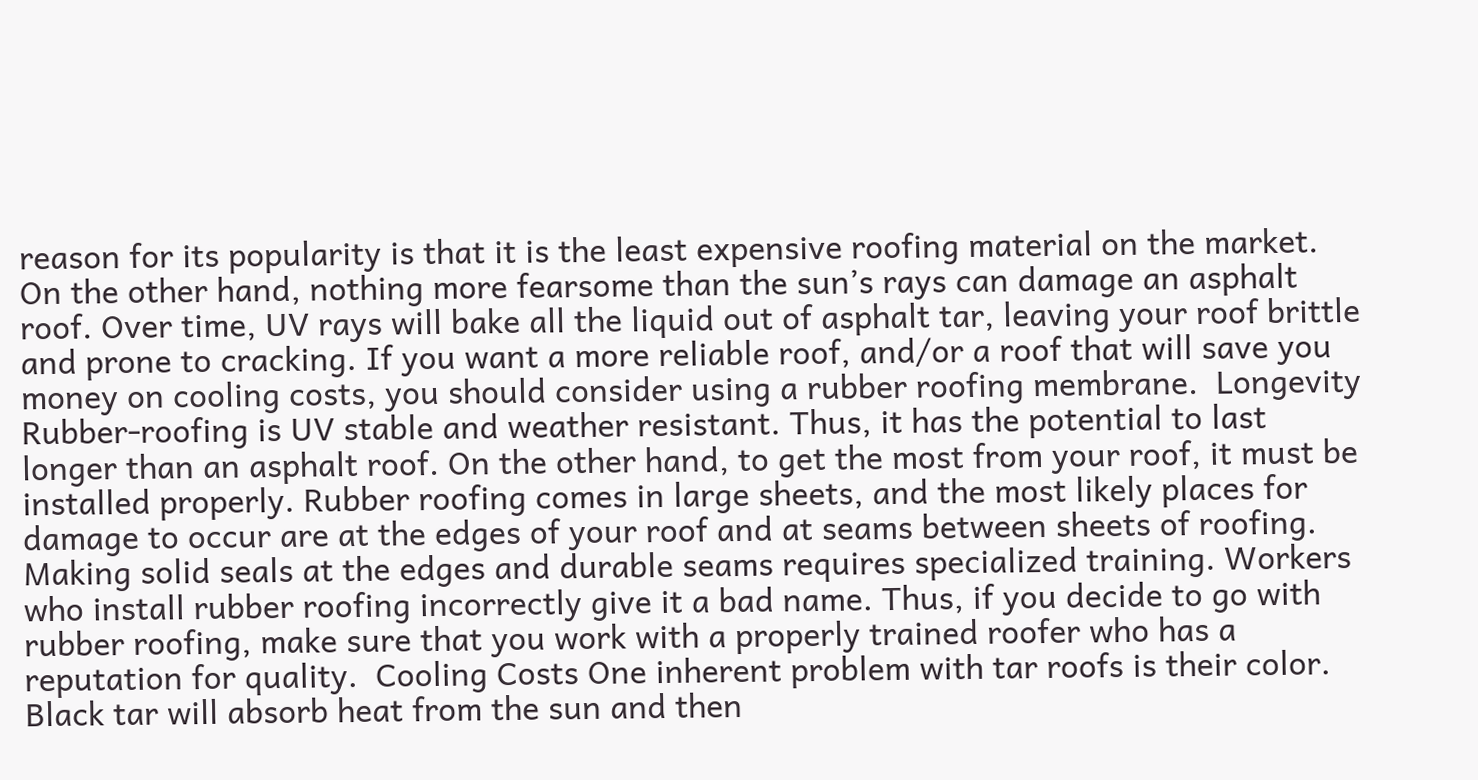reason for its popularity is that it is the least expensive roofing material on the market. On the other hand, nothing more fearsome than the sun’s rays can damage an asphalt roof. Over time, UV rays will bake all the liquid out of asphalt tar, leaving your roof brittle and prone to cracking. If you want a more reliable roof, and/or a roof that will save you money on cooling costs, you should consider using a rubber roofing membrane.  Longevity Rubber-roofing is UV stable and weather resistant. Thus, it has the potential to last longer than an asphalt roof. On the other hand, to get the most from your roof, it must be installed properly. Rubber roofing comes in large sheets, and the most likely places for damage to occur are at the edges of your roof and at seams between sheets of roofing. Making solid seals at the edges and durable seams requires specialized training. Workers who install rubber roofing incorrectly give it a bad name. Thus, if you decide to go with rubber roofing, make sure that you work with a properly trained roofer who has a reputation for quality.  Cooling Costs One inherent problem with tar roofs is their color. Black tar will absorb heat from the sun and then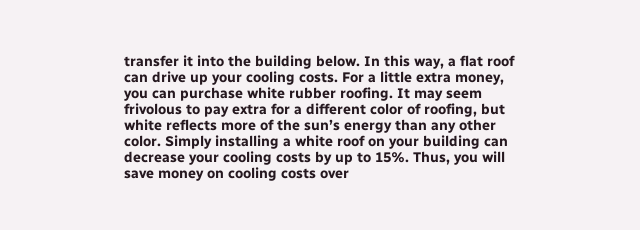transfer it into the building below. In this way, a flat roof can drive up your cooling costs. For a little extra money, you can purchase white rubber roofing. It may seem frivolous to pay extra for a different color of roofing, but white reflects more of the sun’s energy than any other color. Simply installing a white roof on your building can decrease your cooling costs by up to 15%. Thus, you will save money on cooling costs over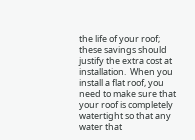the life of your roof; these savings should justify the extra cost at installation.  When you install a flat roof, you need to make sure that your roof is completely watertight so that any water that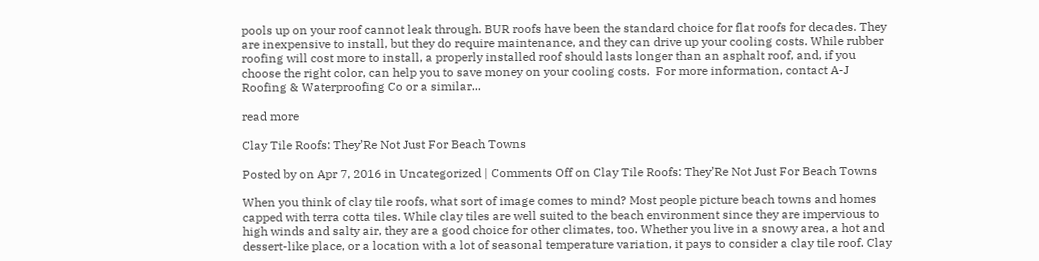pools up on your roof cannot leak through. BUR roofs have been the standard choice for flat roofs for decades. They are inexpensive to install, but they do require maintenance, and they can drive up your cooling costs. While rubber roofing will cost more to install, a properly installed roof should lasts longer than an asphalt roof, and, if you choose the right color, can help you to save money on your cooling costs.  For more information, contact A-J Roofing & Waterproofing Co or a similar...

read more

Clay Tile Roofs: They’Re Not Just For Beach Towns

Posted by on Apr 7, 2016 in Uncategorized | Comments Off on Clay Tile Roofs: They’Re Not Just For Beach Towns

When you think of clay tile roofs, what sort of image comes to mind? Most people picture beach towns and homes capped with terra cotta tiles. While clay tiles are well suited to the beach environment since they are impervious to high winds and salty air, they are a good choice for other climates, too. Whether you live in a snowy area, a hot and dessert-like place, or a location with a lot of seasonal temperature variation, it pays to consider a clay tile roof. Clay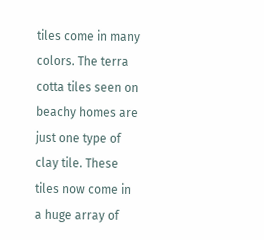tiles come in many colors. The terra cotta tiles seen on beachy homes are just one type of clay tile. These tiles now come in a huge array of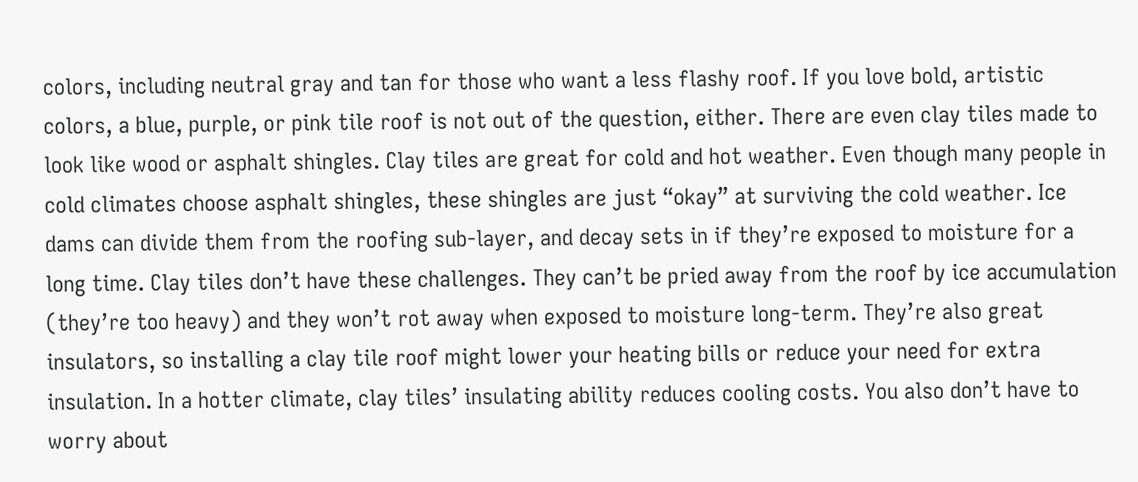colors, including neutral gray and tan for those who want a less flashy roof. If you love bold, artistic colors, a blue, purple, or pink tile roof is not out of the question, either. There are even clay tiles made to look like wood or asphalt shingles. Clay tiles are great for cold and hot weather. Even though many people in cold climates choose asphalt shingles, these shingles are just “okay” at surviving the cold weather. Ice dams can divide them from the roofing sub-layer, and decay sets in if they’re exposed to moisture for a long time. Clay tiles don’t have these challenges. They can’t be pried away from the roof by ice accumulation (they’re too heavy) and they won’t rot away when exposed to moisture long-term. They’re also great insulators, so installing a clay tile roof might lower your heating bills or reduce your need for extra insulation. In a hotter climate, clay tiles’ insulating ability reduces cooling costs. You also don’t have to worry about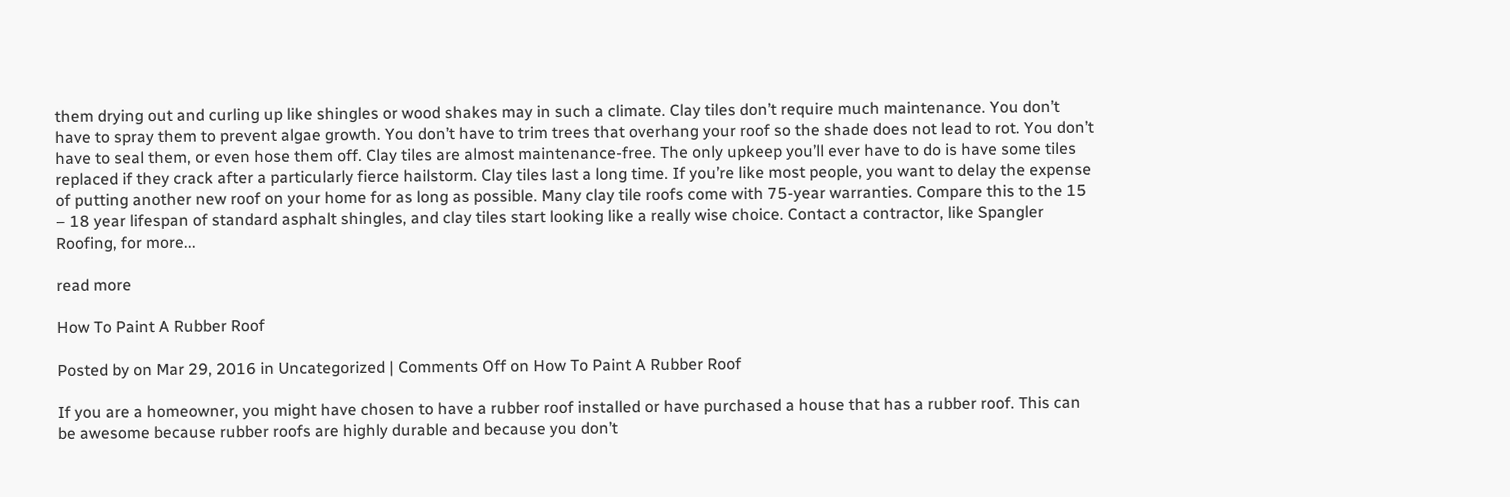them drying out and curling up like shingles or wood shakes may in such a climate. Clay tiles don’t require much maintenance. You don’t have to spray them to prevent algae growth. You don’t have to trim trees that overhang your roof so the shade does not lead to rot. You don’t have to seal them, or even hose them off. Clay tiles are almost maintenance-free. The only upkeep you’ll ever have to do is have some tiles replaced if they crack after a particularly fierce hailstorm. Clay tiles last a long time. If you’re like most people, you want to delay the expense of putting another new roof on your home for as long as possible. Many clay tile roofs come with 75-year warranties. Compare this to the 15 – 18 year lifespan of standard asphalt shingles, and clay tiles start looking like a really wise choice. Contact a contractor, like Spangler Roofing, for more...

read more

How To Paint A Rubber Roof

Posted by on Mar 29, 2016 in Uncategorized | Comments Off on How To Paint A Rubber Roof

If you are a homeowner, you might have chosen to have a rubber roof installed or have purchased a house that has a rubber roof. This can be awesome because rubber roofs are highly durable and because you don’t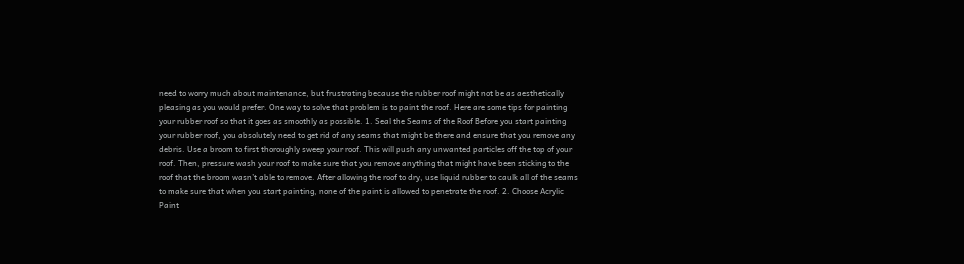need to worry much about maintenance, but frustrating because the rubber roof might not be as aesthetically pleasing as you would prefer. One way to solve that problem is to paint the roof. Here are some tips for painting your rubber roof so that it goes as smoothly as possible. 1. Seal the Seams of the Roof Before you start painting your rubber roof, you absolutely need to get rid of any seams that might be there and ensure that you remove any debris. Use a broom to first thoroughly sweep your roof. This will push any unwanted particles off the top of your roof. Then, pressure wash your roof to make sure that you remove anything that might have been sticking to the roof that the broom wasn’t able to remove. After allowing the roof to dry, use liquid rubber to caulk all of the seams to make sure that when you start painting, none of the paint is allowed to penetrate the roof. 2. Choose Acrylic Paint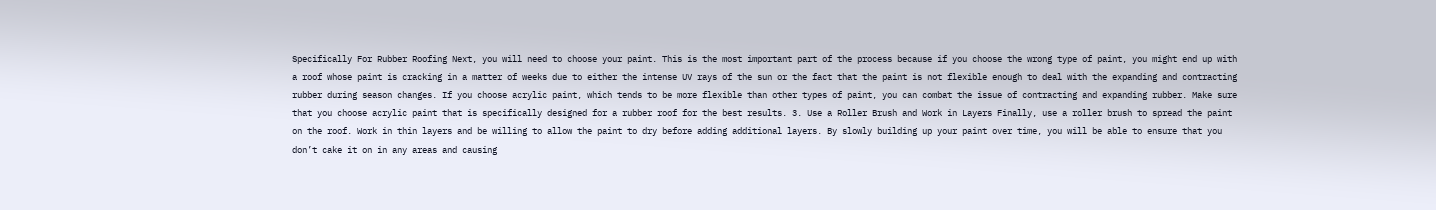Specifically For Rubber Roofing Next, you will need to choose your paint. This is the most important part of the process because if you choose the wrong type of paint, you might end up with a roof whose paint is cracking in a matter of weeks due to either the intense UV rays of the sun or the fact that the paint is not flexible enough to deal with the expanding and contracting rubber during season changes. If you choose acrylic paint, which tends to be more flexible than other types of paint, you can combat the issue of contracting and expanding rubber. Make sure that you choose acrylic paint that is specifically designed for a rubber roof for the best results. 3. Use a Roller Brush and Work in Layers Finally, use a roller brush to spread the paint on the roof. Work in thin layers and be willing to allow the paint to dry before adding additional layers. By slowly building up your paint over time, you will be able to ensure that you don’t cake it on in any areas and causing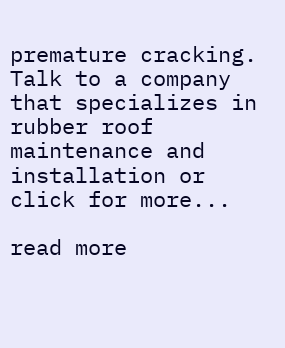premature cracking. Talk to a company that specializes in rubber roof maintenance and installation or click for more...

read more